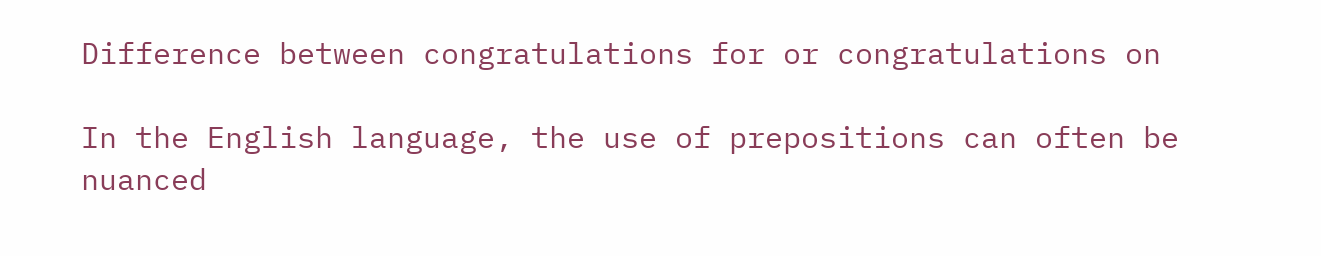Difference between congratulations for or congratulations on

In the English language, the use of prepositions can often be nuanced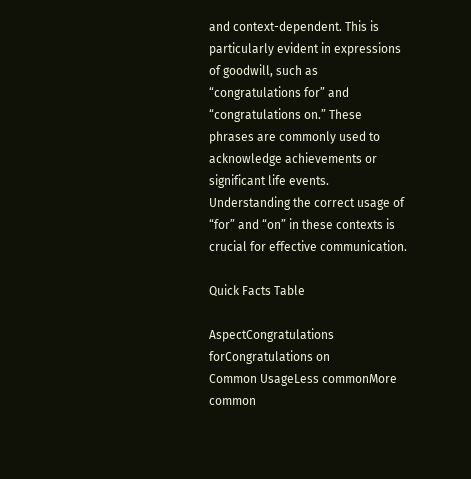and context-dependent. This is particularly evident in expressions of goodwill, such as “congratulations for” and “congratulations on.” These phrases are commonly used to acknowledge achievements or significant life events. Understanding the correct usage of “for” and “on” in these contexts is crucial for effective communication.

Quick Facts Table

AspectCongratulations forCongratulations on
Common UsageLess commonMore common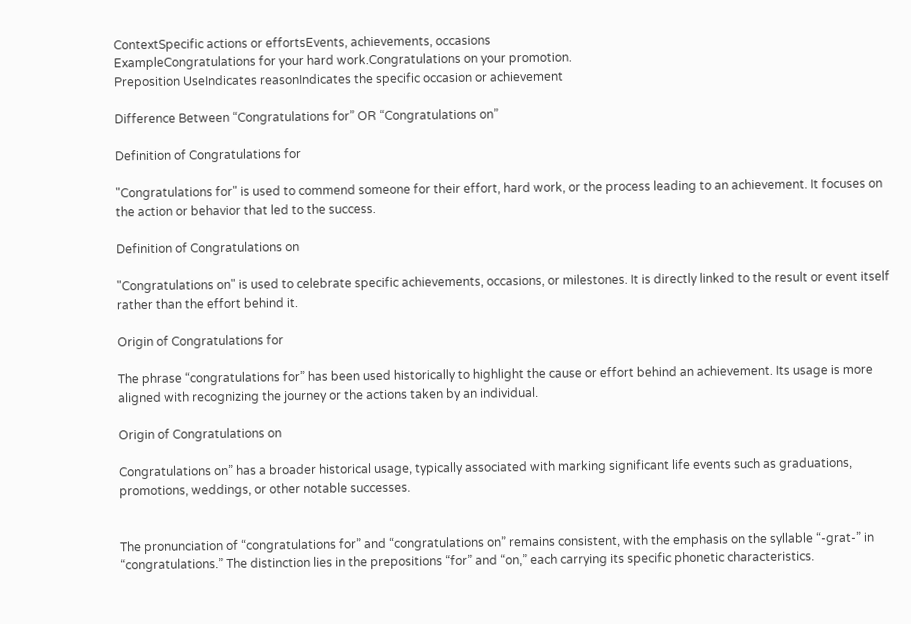ContextSpecific actions or effortsEvents, achievements, occasions
ExampleCongratulations for your hard work.Congratulations on your promotion.
Preposition UseIndicates reasonIndicates the specific occasion or achievement

Difference Between “Congratulations for” OR “Congratulations on”

Definition of Congratulations for

"Congratulations for" is used to commend someone for their effort, hard work, or the process leading to an achievement. It focuses on the action or behavior that led to the success.

Definition of Congratulations on

"Congratulations on" is used to celebrate specific achievements, occasions, or milestones. It is directly linked to the result or event itself rather than the effort behind it.

Origin of Congratulations for

The phrase “congratulations for” has been used historically to highlight the cause or effort behind an achievement. Its usage is more aligned with recognizing the journey or the actions taken by an individual.

Origin of Congratulations on

Congratulations on” has a broader historical usage, typically associated with marking significant life events such as graduations, promotions, weddings, or other notable successes.


The pronunciation of “congratulations for” and “congratulations on” remains consistent, with the emphasis on the syllable “-grat-” in “congratulations.” The distinction lies in the prepositions “for” and “on,” each carrying its specific phonetic characteristics.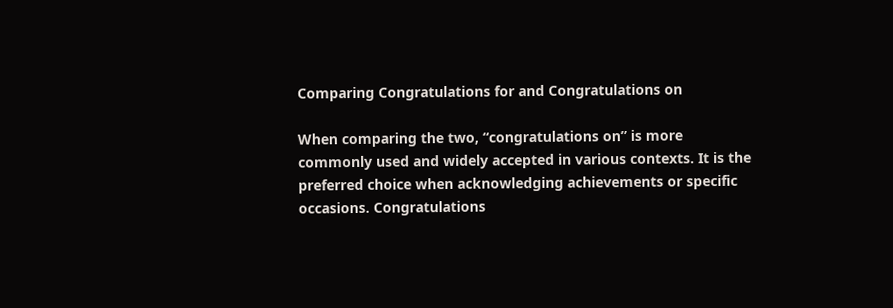Comparing Congratulations for and Congratulations on

When comparing the two, “congratulations on” is more commonly used and widely accepted in various contexts. It is the preferred choice when acknowledging achievements or specific occasions. Congratulations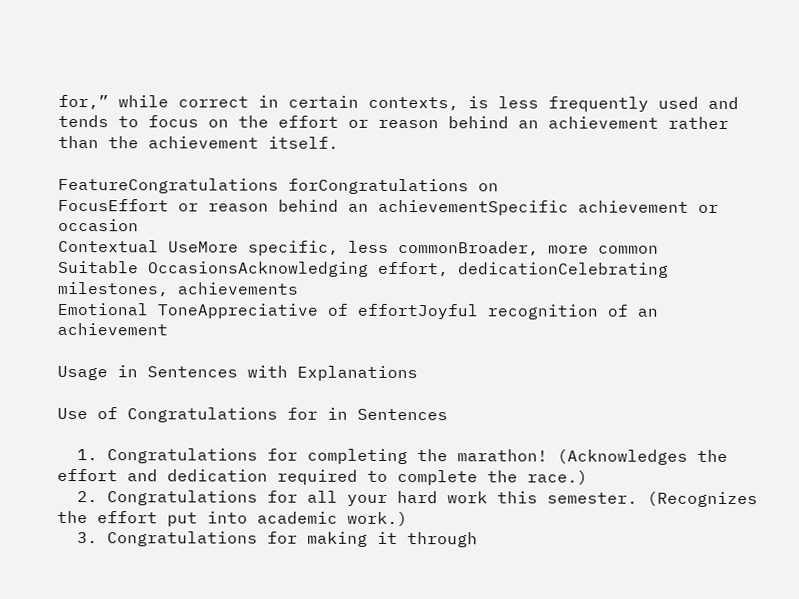for,” while correct in certain contexts, is less frequently used and tends to focus on the effort or reason behind an achievement rather than the achievement itself.

FeatureCongratulations forCongratulations on
FocusEffort or reason behind an achievementSpecific achievement or occasion
Contextual UseMore specific, less commonBroader, more common
Suitable OccasionsAcknowledging effort, dedicationCelebrating milestones, achievements
Emotional ToneAppreciative of effortJoyful recognition of an achievement

Usage in Sentences with Explanations

Use of Congratulations for in Sentences

  1. Congratulations for completing the marathon! (Acknowledges the effort and dedication required to complete the race.)
  2. Congratulations for all your hard work this semester. (Recognizes the effort put into academic work.)
  3. Congratulations for making it through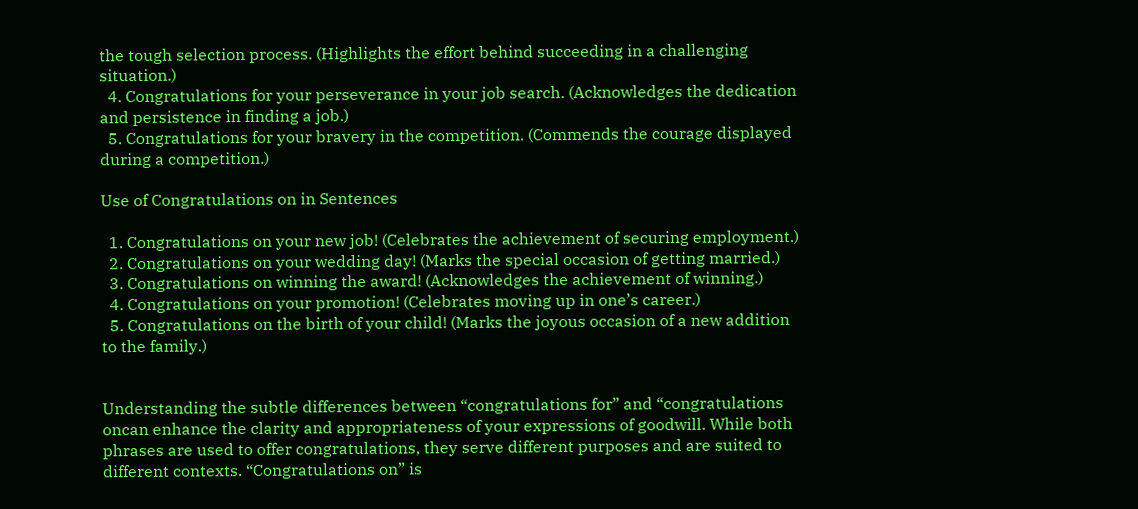the tough selection process. (Highlights the effort behind succeeding in a challenging situation.)
  4. Congratulations for your perseverance in your job search. (Acknowledges the dedication and persistence in finding a job.)
  5. Congratulations for your bravery in the competition. (Commends the courage displayed during a competition.)

Use of Congratulations on in Sentences

  1. Congratulations on your new job! (Celebrates the achievement of securing employment.)
  2. Congratulations on your wedding day! (Marks the special occasion of getting married.)
  3. Congratulations on winning the award! (Acknowledges the achievement of winning.)
  4. Congratulations on your promotion! (Celebrates moving up in one’s career.)
  5. Congratulations on the birth of your child! (Marks the joyous occasion of a new addition to the family.)


Understanding the subtle differences between “congratulations for” and “congratulations oncan enhance the clarity and appropriateness of your expressions of goodwill. While both phrases are used to offer congratulations, they serve different purposes and are suited to different contexts. “Congratulations on” is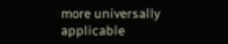more universally applicable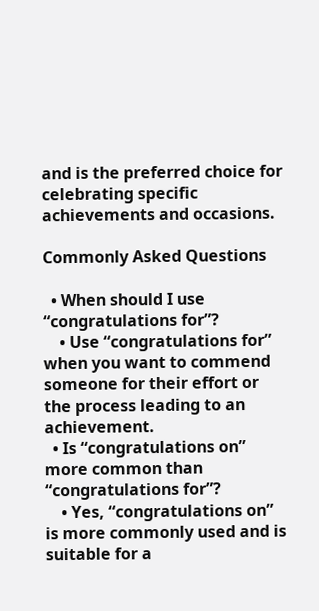and is the preferred choice for celebrating specific achievements and occasions.

Commonly Asked Questions

  • When should I use “congratulations for”?
    • Use “congratulations for” when you want to commend someone for their effort or the process leading to an achievement.
  • Is “congratulations on” more common than “congratulations for”?
    • Yes, “congratulations on” is more commonly used and is suitable for a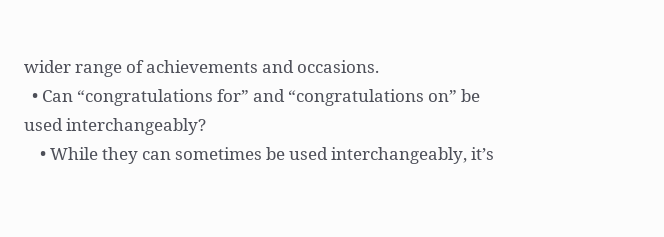wider range of achievements and occasions.
  • Can “congratulations for” and “congratulations on” be used interchangeably?
    • While they can sometimes be used interchangeably, it’s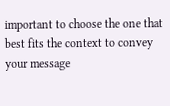important to choose the one that best fits the context to convey your message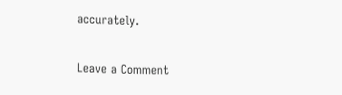accurately.

Leave a Comment